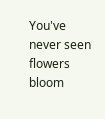You've never seen flowers bloom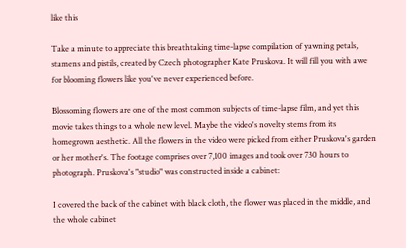like this

Take a minute to appreciate this breathtaking time-lapse compilation of yawning petals, stamens and pistils, created by Czech photographer Kate Pruskova. It will fill you with awe for blooming flowers like you've never experienced before.

Blossoming flowers are one of the most common subjects of time-lapse film, and yet this movie takes things to a whole new level. Maybe the video's novelty stems from its homegrown aesthetic. All the flowers in the video were picked from either Pruskova's garden or her mother's. The footage comprises over 7,100 images and took over 730 hours to photograph. Pruskova's "studio" was constructed inside a cabinet:

I covered the back of the cabinet with black cloth, the flower was placed in the middle, and the whole cabinet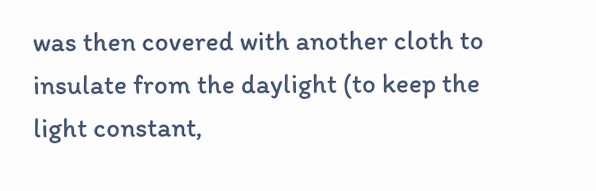was then covered with another cloth to insulate from the daylight (to keep the light constant,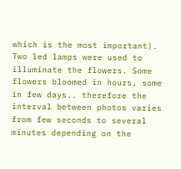which is the most important). Two led lamps were used to illuminate the flowers. Some flowers bloomed in hours, some in few days.. therefore the interval between photos varies from few seconds to several minutes depending on the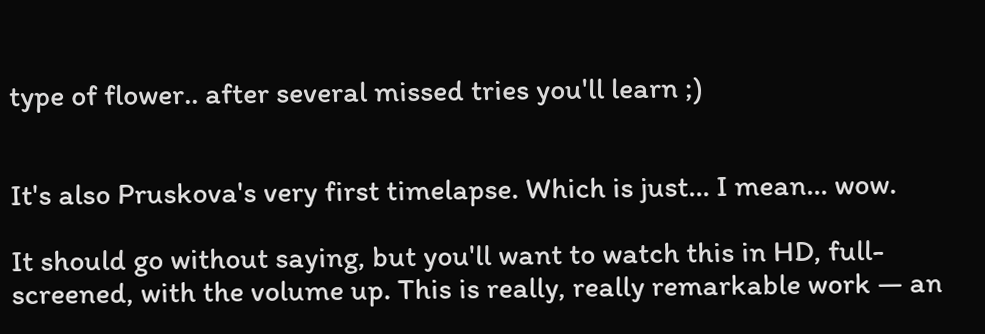type of flower.. after several missed tries you'll learn ;)


It's also Pruskova's very first timelapse. Which is just… I mean… wow.

It should go without saying, but you'll want to watch this in HD, full-screened, with the volume up. This is really, really remarkable work — an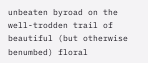unbeaten byroad on the well-trodden trail of beautiful (but otherwise benumbed) floral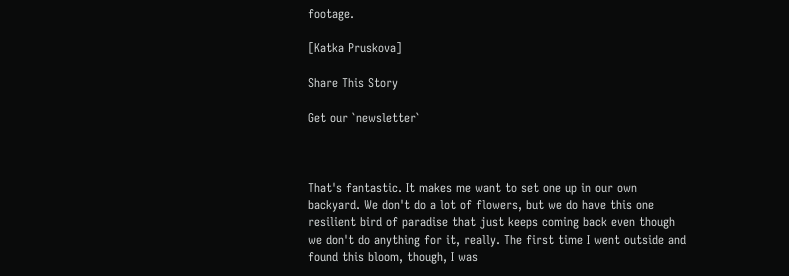footage.

[Katka Pruskova]

Share This Story

Get our `newsletter`



That's fantastic. It makes me want to set one up in our own backyard. We don't do a lot of flowers, but we do have this one resilient bird of paradise that just keeps coming back even though we don't do anything for it, really. The first time I went outside and found this bloom, though, I was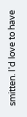smitten. I'd love to have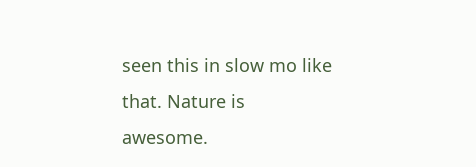seen this in slow mo like that. Nature is awesome.